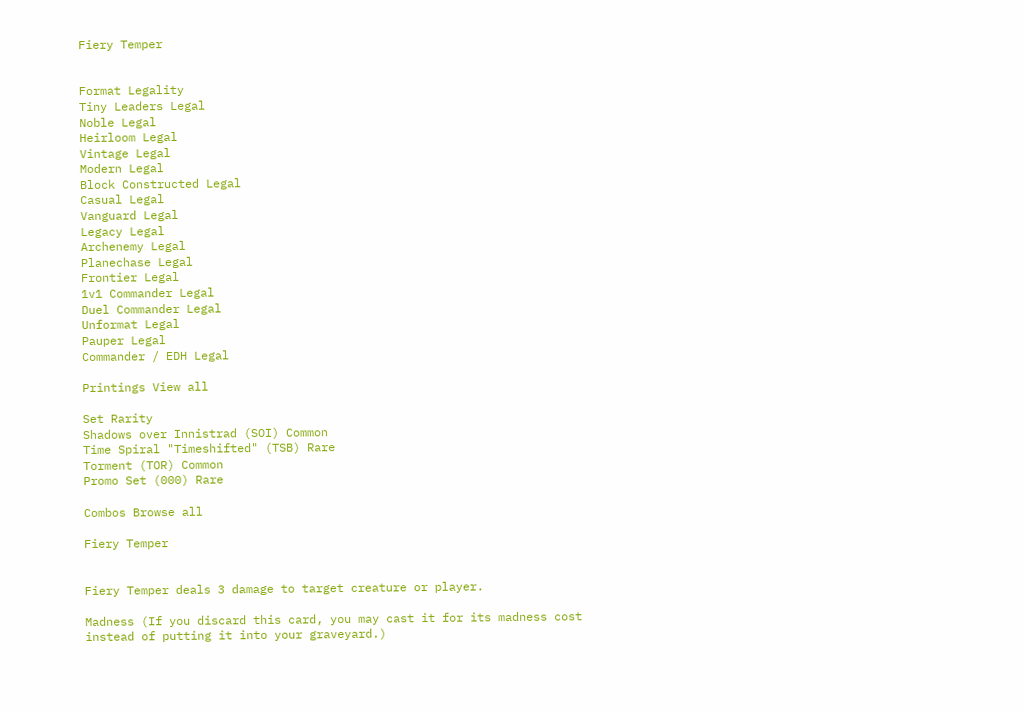Fiery Temper


Format Legality
Tiny Leaders Legal
Noble Legal
Heirloom Legal
Vintage Legal
Modern Legal
Block Constructed Legal
Casual Legal
Vanguard Legal
Legacy Legal
Archenemy Legal
Planechase Legal
Frontier Legal
1v1 Commander Legal
Duel Commander Legal
Unformat Legal
Pauper Legal
Commander / EDH Legal

Printings View all

Set Rarity
Shadows over Innistrad (SOI) Common
Time Spiral "Timeshifted" (TSB) Rare
Torment (TOR) Common
Promo Set (000) Rare

Combos Browse all

Fiery Temper


Fiery Temper deals 3 damage to target creature or player.

Madness (If you discard this card, you may cast it for its madness cost instead of putting it into your graveyard.)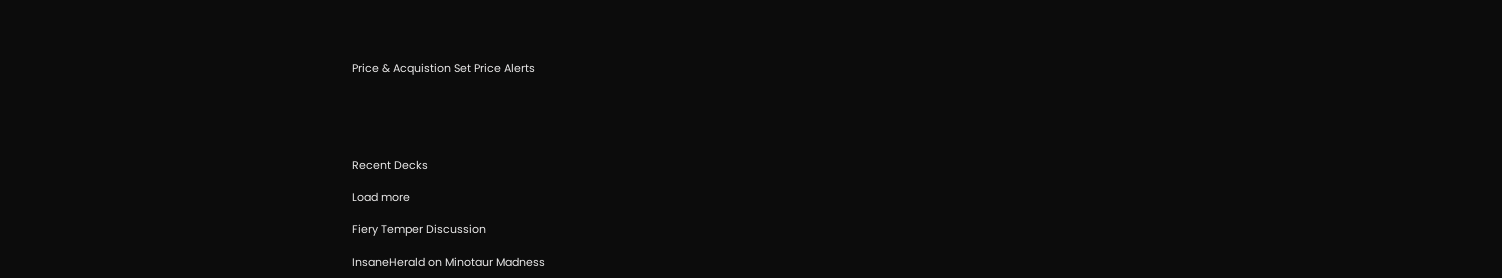Price & Acquistion Set Price Alerts





Recent Decks

Load more

Fiery Temper Discussion

InsaneHerald on Minotaur Madness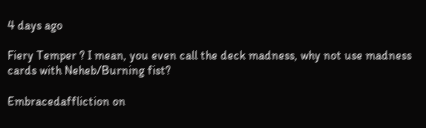4 days ago

Fiery Temper ? I mean, you even call the deck madness, why not use madness cards with Neheb/Burning fist?

Embracedaffliction on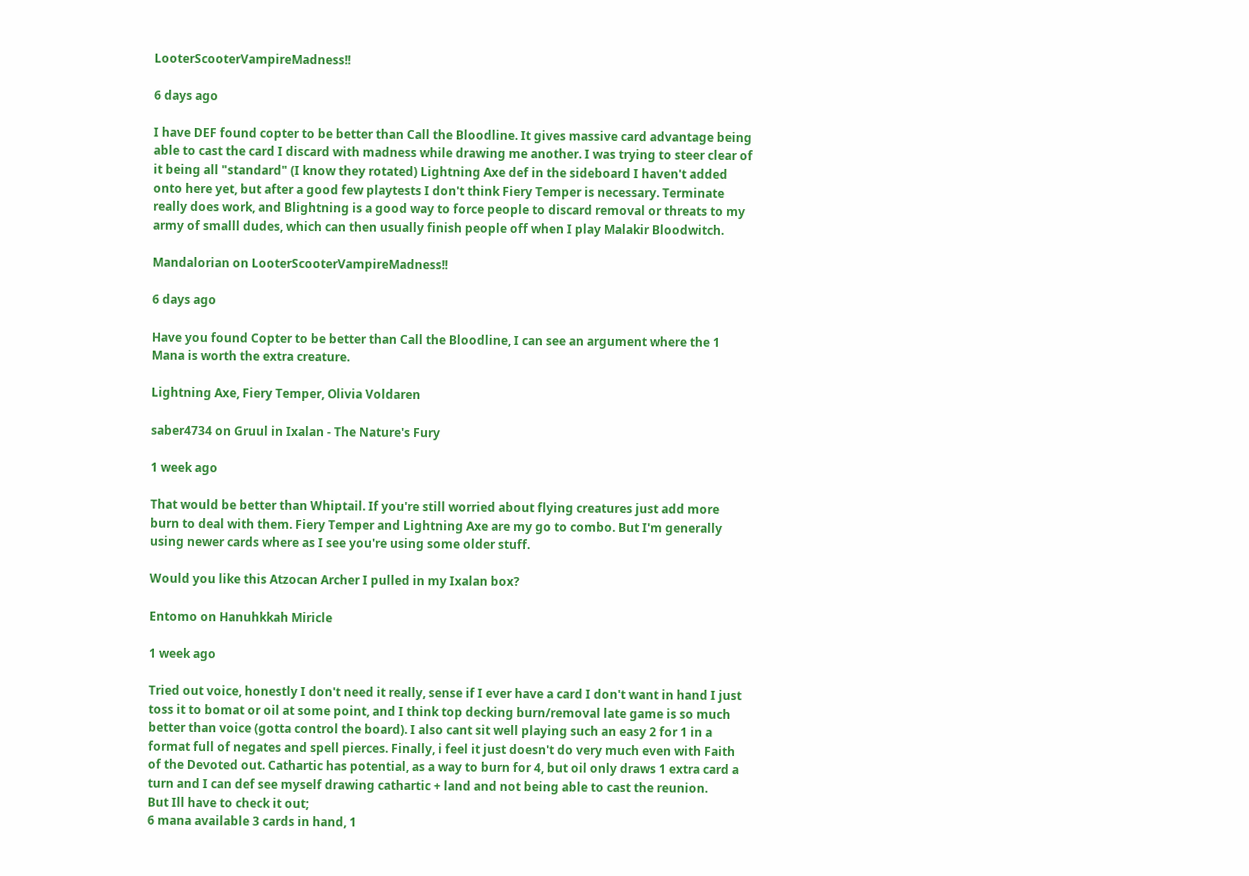LooterScooterVampireMadness!!

6 days ago

I have DEF found copter to be better than Call the Bloodline. It gives massive card advantage being able to cast the card I discard with madness while drawing me another. I was trying to steer clear of it being all "standard" (I know they rotated) Lightning Axe def in the sideboard I haven't added onto here yet, but after a good few playtests I don't think Fiery Temper is necessary. Terminate really does work, and Blightning is a good way to force people to discard removal or threats to my army of smalll dudes, which can then usually finish people off when I play Malakir Bloodwitch.

Mandalorian on LooterScooterVampireMadness!!

6 days ago

Have you found Copter to be better than Call the Bloodline, I can see an argument where the 1 Mana is worth the extra creature.

Lightning Axe, Fiery Temper, Olivia Voldaren

saber4734 on Gruul in Ixalan - The Nature's Fury

1 week ago

That would be better than Whiptail. If you're still worried about flying creatures just add more burn to deal with them. Fiery Temper and Lightning Axe are my go to combo. But I'm generally using newer cards where as I see you're using some older stuff.

Would you like this Atzocan Archer I pulled in my Ixalan box?

Entomo on Hanuhkkah Miricle

1 week ago

Tried out voice, honestly I don't need it really, sense if I ever have a card I don't want in hand I just toss it to bomat or oil at some point, and I think top decking burn/removal late game is so much better than voice (gotta control the board). I also cant sit well playing such an easy 2 for 1 in a format full of negates and spell pierces. Finally, i feel it just doesn't do very much even with Faith of the Devoted out. Cathartic has potential, as a way to burn for 4, but oil only draws 1 extra card a turn and I can def see myself drawing cathartic + land and not being able to cast the reunion.
But Ill have to check it out;
6 mana available 3 cards in hand, 1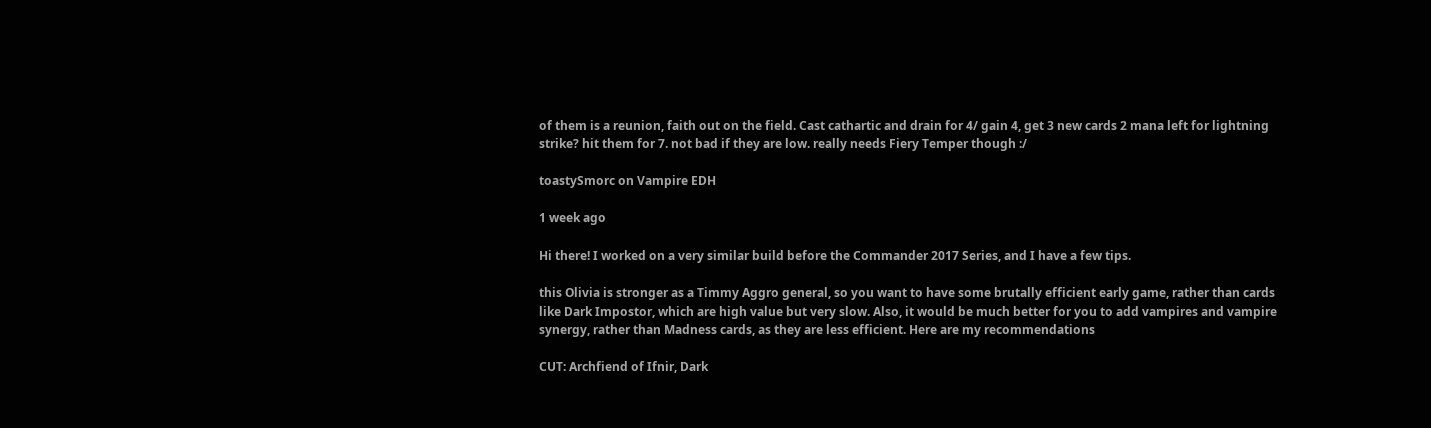of them is a reunion, faith out on the field. Cast cathartic and drain for 4/ gain 4, get 3 new cards 2 mana left for lightning strike? hit them for 7. not bad if they are low. really needs Fiery Temper though :/

toastySmorc on Vampire EDH

1 week ago

Hi there! I worked on a very similar build before the Commander 2017 Series, and I have a few tips.

this Olivia is stronger as a Timmy Aggro general, so you want to have some brutally efficient early game, rather than cards like Dark Impostor, which are high value but very slow. Also, it would be much better for you to add vampires and vampire synergy, rather than Madness cards, as they are less efficient. Here are my recommendations

CUT: Archfiend of Ifnir, Dark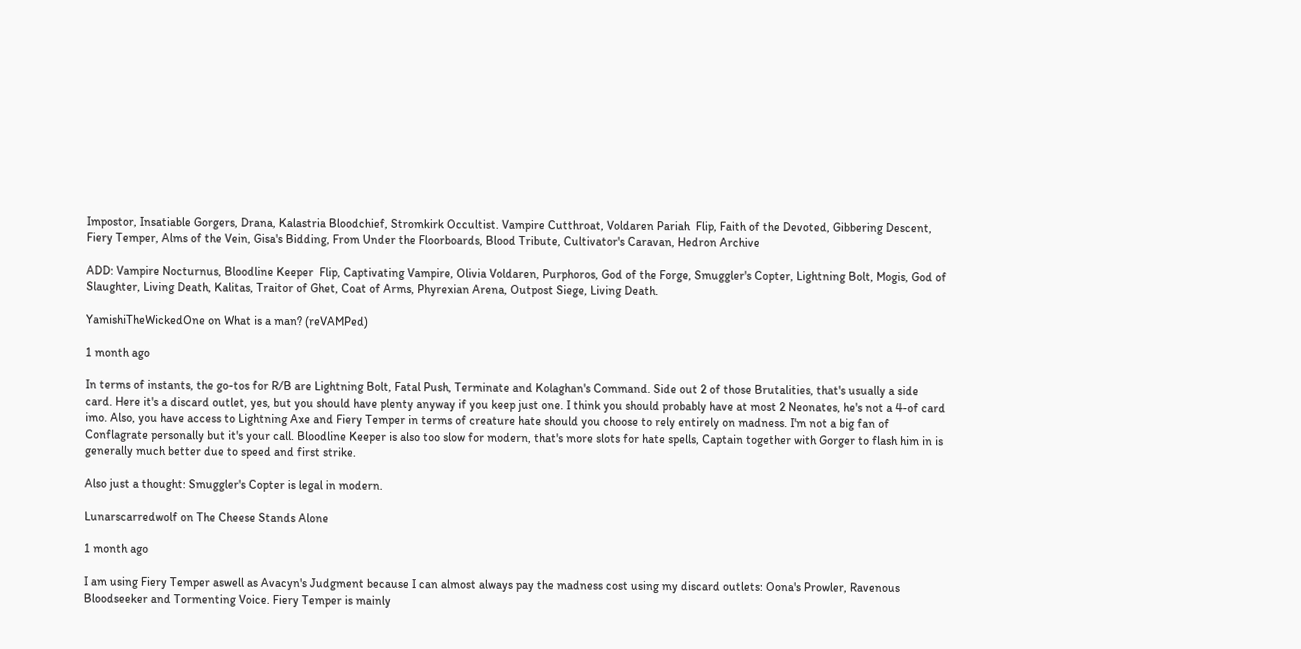Impostor, Insatiable Gorgers, Drana, Kalastria Bloodchief, Stromkirk Occultist. Vampire Cutthroat, Voldaren Pariah  Flip, Faith of the Devoted, Gibbering Descent, Fiery Temper, Alms of the Vein, Gisa's Bidding, From Under the Floorboards, Blood Tribute, Cultivator's Caravan, Hedron Archive

ADD: Vampire Nocturnus, Bloodline Keeper  Flip, Captivating Vampire, Olivia Voldaren, Purphoros, God of the Forge, Smuggler's Copter, Lightning Bolt, Mogis, God of Slaughter, Living Death, Kalitas, Traitor of Ghet, Coat of Arms, Phyrexian Arena, Outpost Siege, Living Death.

YamishiTheWickedOne on What is a man? (reVAMPed)

1 month ago

In terms of instants, the go-tos for R/B are Lightning Bolt, Fatal Push, Terminate and Kolaghan's Command. Side out 2 of those Brutalities, that's usually a side card. Here it's a discard outlet, yes, but you should have plenty anyway if you keep just one. I think you should probably have at most 2 Neonates, he's not a 4-of card imo. Also, you have access to Lightning Axe and Fiery Temper in terms of creature hate should you choose to rely entirely on madness. I'm not a big fan of Conflagrate personally but it's your call. Bloodline Keeper is also too slow for modern, that's more slots for hate spells, Captain together with Gorger to flash him in is generally much better due to speed and first strike.

Also just a thought: Smuggler's Copter is legal in modern.

Lunarscarredwolf on The Cheese Stands Alone

1 month ago

I am using Fiery Temper aswell as Avacyn's Judgment because I can almost always pay the madness cost using my discard outlets: Oona's Prowler, Ravenous Bloodseeker and Tormenting Voice. Fiery Temper is mainly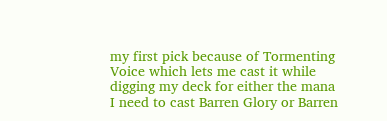my first pick because of Tormenting Voice which lets me cast it while digging my deck for either the mana I need to cast Barren Glory or Barren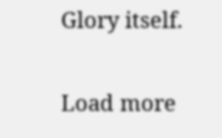Glory itself.

Load more